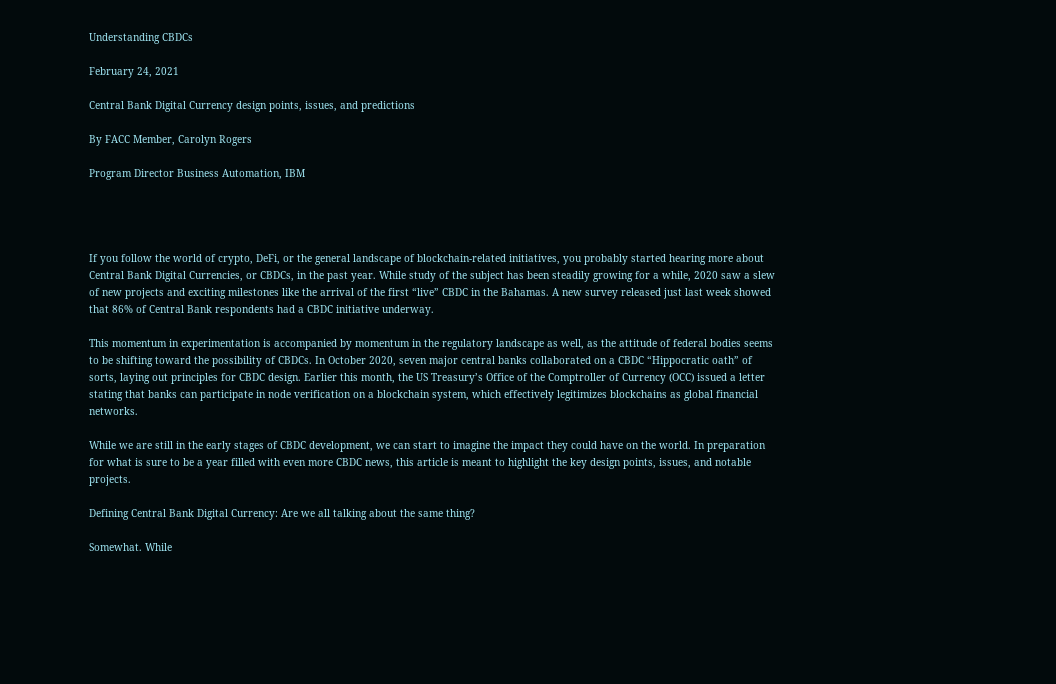Understanding CBDCs

February 24, 2021

Central Bank Digital Currency design points, issues, and predictions

By FACC Member, Carolyn Rogers

Program Director Business Automation, IBM




If you follow the world of crypto, DeFi, or the general landscape of blockchain-related initiatives, you probably started hearing more about Central Bank Digital Currencies, or CBDCs, in the past year. While study of the subject has been steadily growing for a while, 2020 saw a slew of new projects and exciting milestones like the arrival of the first “live” CBDC in the Bahamas. A new survey released just last week showed that 86% of Central Bank respondents had a CBDC initiative underway.

This momentum in experimentation is accompanied by momentum in the regulatory landscape as well, as the attitude of federal bodies seems to be shifting toward the possibility of CBDCs. In October 2020, seven major central banks collaborated on a CBDC “Hippocratic oath” of sorts, laying out principles for CBDC design. Earlier this month, the US Treasury’s Office of the Comptroller of Currency (OCC) issued a letter stating that banks can participate in node verification on a blockchain system, which effectively legitimizes blockchains as global financial networks.

While we are still in the early stages of CBDC development, we can start to imagine the impact they could have on the world. In preparation for what is sure to be a year filled with even more CBDC news, this article is meant to highlight the key design points, issues, and notable projects.

Defining Central Bank Digital Currency: Are we all talking about the same thing?

Somewhat. While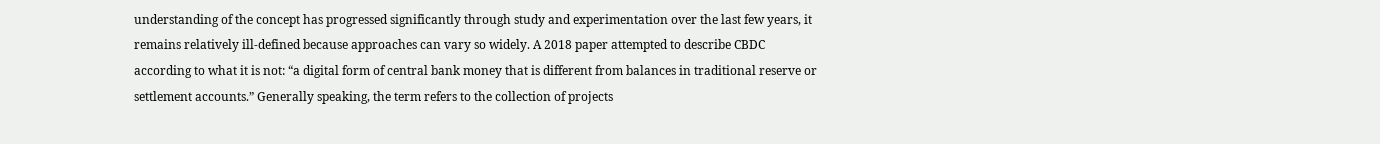understanding of the concept has progressed significantly through study and experimentation over the last few years, it remains relatively ill-defined because approaches can vary so widely. A 2018 paper attempted to describe CBDC according to what it is not: “a digital form of central bank money that is different from balances in traditional reserve or settlement accounts.” Generally speaking, the term refers to the collection of projects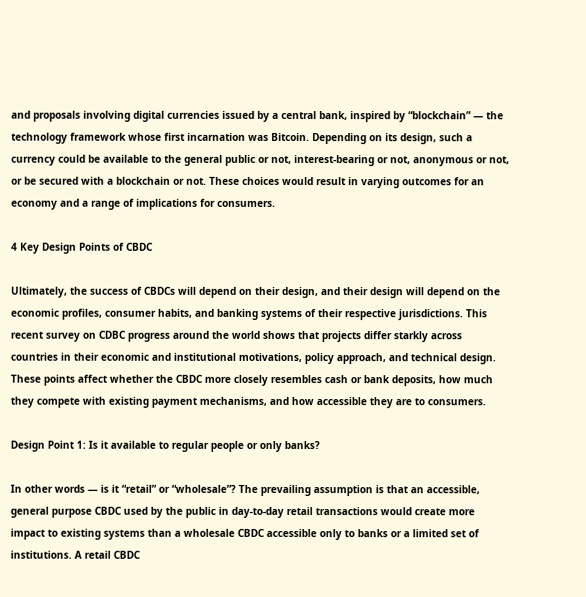and proposals involving digital currencies issued by a central bank, inspired by “blockchain” — the technology framework whose first incarnation was Bitcoin. Depending on its design, such a currency could be available to the general public or not, interest-bearing or not, anonymous or not, or be secured with a blockchain or not. These choices would result in varying outcomes for an economy and a range of implications for consumers.

4 Key Design Points of CBDC

Ultimately, the success of CBDCs will depend on their design, and their design will depend on the economic profiles, consumer habits, and banking systems of their respective jurisdictions. This recent survey on CDBC progress around the world shows that projects differ starkly across countries in their economic and institutional motivations, policy approach, and technical design. These points affect whether the CBDC more closely resembles cash or bank deposits, how much they compete with existing payment mechanisms, and how accessible they are to consumers.

Design Point 1: Is it available to regular people or only banks?

In other words — is it “retail” or “wholesale”? The prevailing assumption is that an accessible, general purpose CBDC used by the public in day-to-day retail transactions would create more impact to existing systems than a wholesale CBDC accessible only to banks or a limited set of institutions. A retail CBDC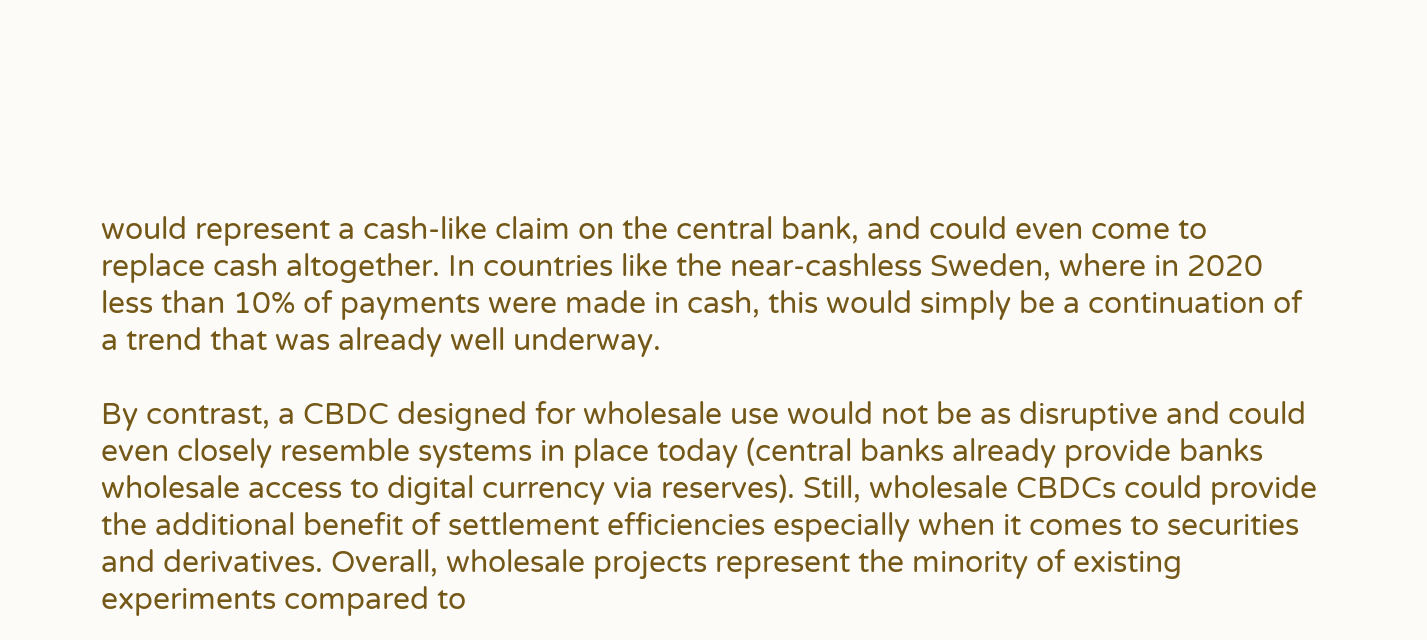would represent a cash-like claim on the central bank, and could even come to replace cash altogether. In countries like the near-cashless Sweden, where in 2020 less than 10% of payments were made in cash, this would simply be a continuation of a trend that was already well underway.

By contrast, a CBDC designed for wholesale use would not be as disruptive and could even closely resemble systems in place today (central banks already provide banks wholesale access to digital currency via reserves). Still, wholesale CBDCs could provide the additional benefit of settlement efficiencies especially when it comes to securities and derivatives. Overall, wholesale projects represent the minority of existing experiments compared to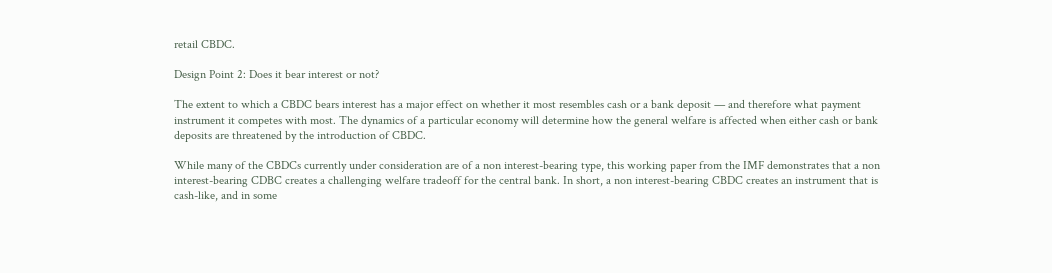retail CBDC.

Design Point 2: Does it bear interest or not?

The extent to which a CBDC bears interest has a major effect on whether it most resembles cash or a bank deposit — and therefore what payment instrument it competes with most. The dynamics of a particular economy will determine how the general welfare is affected when either cash or bank deposits are threatened by the introduction of CBDC.

While many of the CBDCs currently under consideration are of a non interest-bearing type, this working paper from the IMF demonstrates that a non interest-bearing CDBC creates a challenging welfare tradeoff for the central bank. In short, a non interest-bearing CBDC creates an instrument that is cash-like, and in some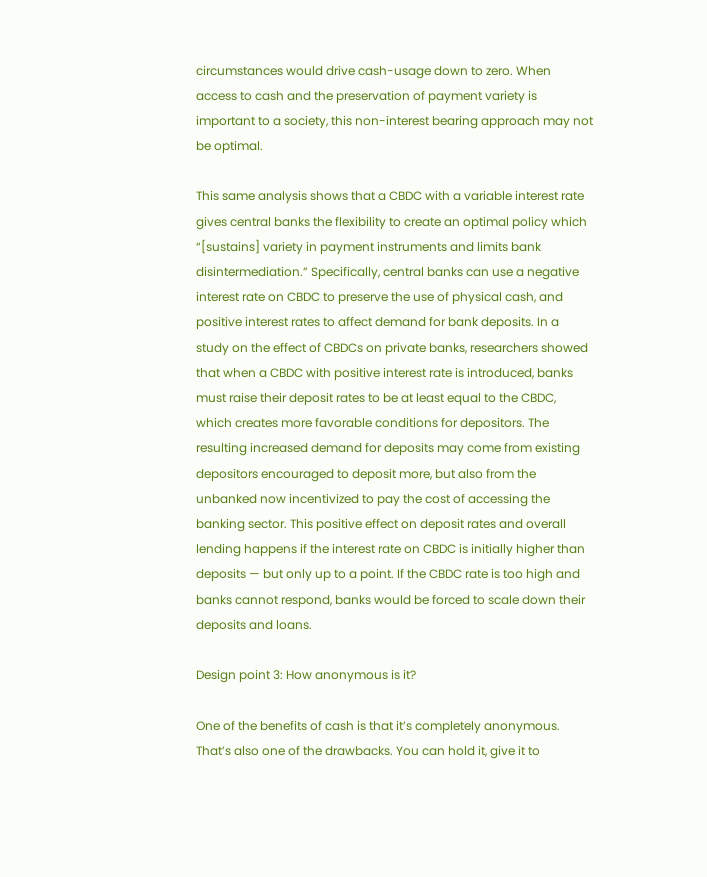circumstances would drive cash-usage down to zero. When access to cash and the preservation of payment variety is important to a society, this non-interest bearing approach may not be optimal.

This same analysis shows that a CBDC with a variable interest rate gives central banks the flexibility to create an optimal policy which “[sustains] variety in payment instruments and limits bank disintermediation.” Specifically, central banks can use a negative interest rate on CBDC to preserve the use of physical cash, and positive interest rates to affect demand for bank deposits. In a study on the effect of CBDCs on private banks, researchers showed that when a CBDC with positive interest rate is introduced, banks must raise their deposit rates to be at least equal to the CBDC, which creates more favorable conditions for depositors. The resulting increased demand for deposits may come from existing depositors encouraged to deposit more, but also from the unbanked now incentivized to pay the cost of accessing the banking sector. This positive effect on deposit rates and overall lending happens if the interest rate on CBDC is initially higher than deposits — but only up to a point. If the CBDC rate is too high and banks cannot respond, banks would be forced to scale down their deposits and loans.

Design point 3: How anonymous is it?

One of the benefits of cash is that it’s completely anonymous. That’s also one of the drawbacks. You can hold it, give it to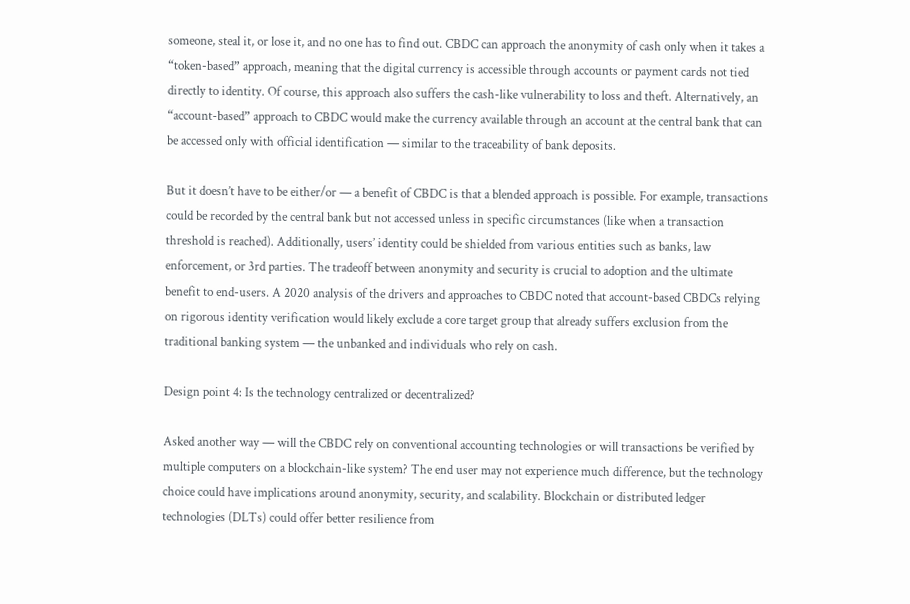someone, steal it, or lose it, and no one has to find out. CBDC can approach the anonymity of cash only when it takes a “token-based” approach, meaning that the digital currency is accessible through accounts or payment cards not tied directly to identity. Of course, this approach also suffers the cash-like vulnerability to loss and theft. Alternatively, an “account-based” approach to CBDC would make the currency available through an account at the central bank that can be accessed only with official identification — similar to the traceability of bank deposits.

But it doesn’t have to be either/or — a benefit of CBDC is that a blended approach is possible. For example, transactions could be recorded by the central bank but not accessed unless in specific circumstances (like when a transaction threshold is reached). Additionally, users’ identity could be shielded from various entities such as banks, law enforcement, or 3rd parties. The tradeoff between anonymity and security is crucial to adoption and the ultimate benefit to end-users. A 2020 analysis of the drivers and approaches to CBDC noted that account-based CBDCs relying on rigorous identity verification would likely exclude a core target group that already suffers exclusion from the traditional banking system — the unbanked and individuals who rely on cash.

Design point 4: Is the technology centralized or decentralized?

Asked another way — will the CBDC rely on conventional accounting technologies or will transactions be verified by multiple computers on a blockchain-like system? The end user may not experience much difference, but the technology choice could have implications around anonymity, security, and scalability. Blockchain or distributed ledger technologies (DLTs) could offer better resilience from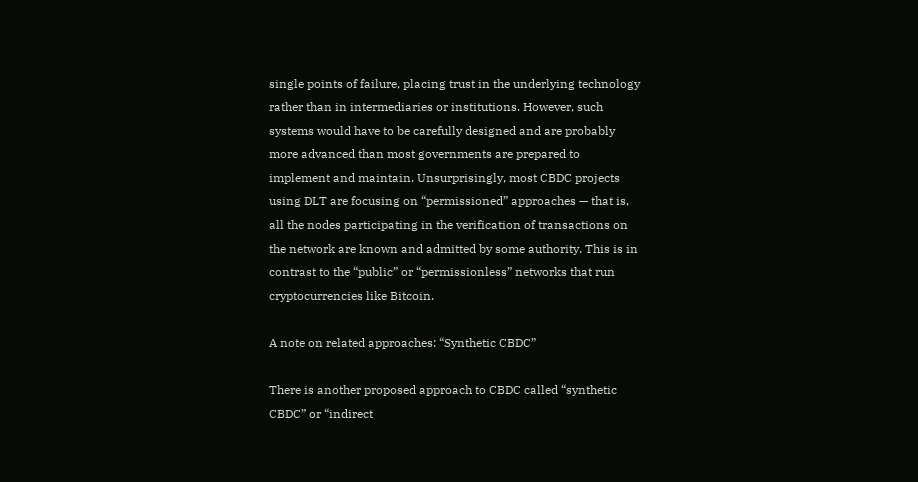single points of failure, placing trust in the underlying technology rather than in intermediaries or institutions. However, such systems would have to be carefully designed and are probably more advanced than most governments are prepared to implement and maintain. Unsurprisingly, most CBDC projects using DLT are focusing on “permissioned” approaches — that is, all the nodes participating in the verification of transactions on the network are known and admitted by some authority. This is in contrast to the “public” or “permissionless” networks that run cryptocurrencies like Bitcoin.

A note on related approaches: “Synthetic CBDC”

There is another proposed approach to CBDC called “synthetic CBDC” or “indirect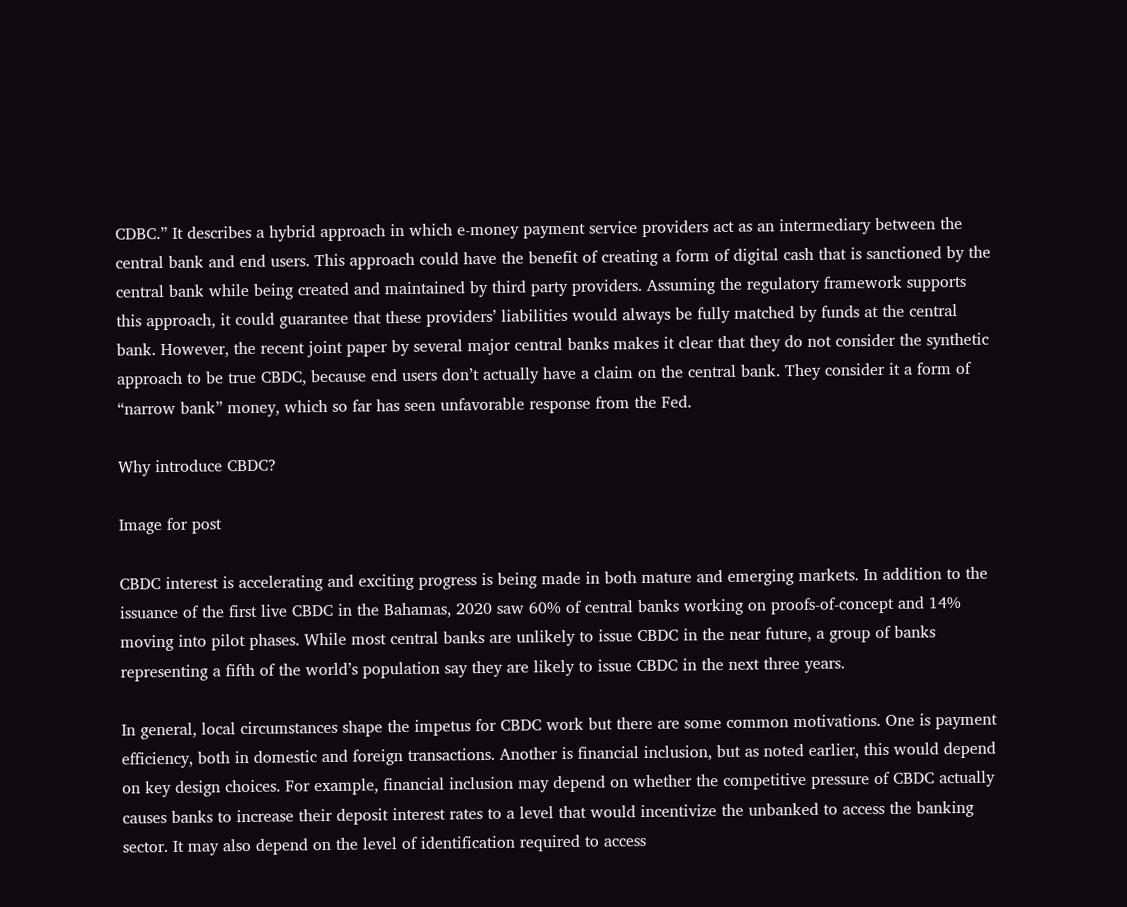CDBC.” It describes a hybrid approach in which e-money payment service providers act as an intermediary between the central bank and end users. This approach could have the benefit of creating a form of digital cash that is sanctioned by the central bank while being created and maintained by third party providers. Assuming the regulatory framework supports this approach, it could guarantee that these providers’ liabilities would always be fully matched by funds at the central bank. However, the recent joint paper by several major central banks makes it clear that they do not consider the synthetic approach to be true CBDC, because end users don’t actually have a claim on the central bank. They consider it a form of “narrow bank” money, which so far has seen unfavorable response from the Fed.

Why introduce CBDC?

Image for post

CBDC interest is accelerating and exciting progress is being made in both mature and emerging markets. In addition to the issuance of the first live CBDC in the Bahamas, 2020 saw 60% of central banks working on proofs-of-concept and 14% moving into pilot phases. While most central banks are unlikely to issue CBDC in the near future, a group of banks representing a fifth of the world’s population say they are likely to issue CBDC in the next three years.

In general, local circumstances shape the impetus for CBDC work but there are some common motivations. One is payment efficiency, both in domestic and foreign transactions. Another is financial inclusion, but as noted earlier, this would depend on key design choices. For example, financial inclusion may depend on whether the competitive pressure of CBDC actually causes banks to increase their deposit interest rates to a level that would incentivize the unbanked to access the banking sector. It may also depend on the level of identification required to access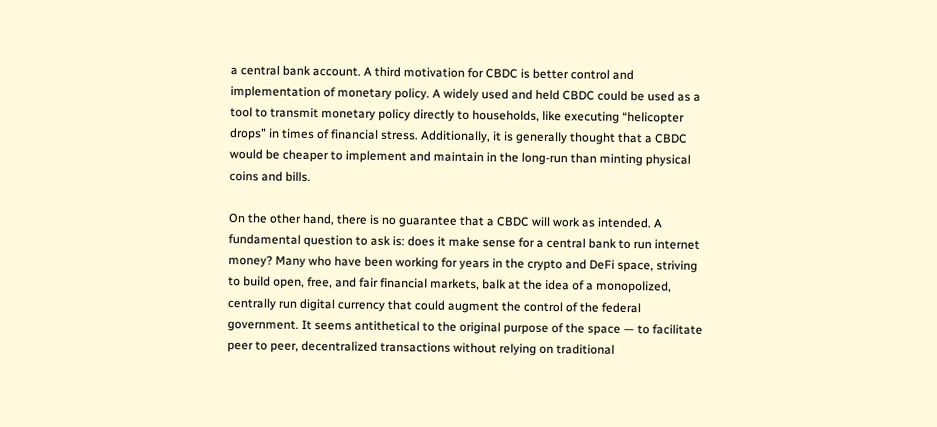a central bank account. A third motivation for CBDC is better control and implementation of monetary policy. A widely used and held CBDC could be used as a tool to transmit monetary policy directly to households, like executing “helicopter drops” in times of financial stress. Additionally, it is generally thought that a CBDC would be cheaper to implement and maintain in the long-run than minting physical coins and bills.

On the other hand, there is no guarantee that a CBDC will work as intended. A fundamental question to ask is: does it make sense for a central bank to run internet money? Many who have been working for years in the crypto and DeFi space, striving to build open, free, and fair financial markets, balk at the idea of a monopolized, centrally run digital currency that could augment the control of the federal government. It seems antithetical to the original purpose of the space — to facilitate peer to peer, decentralized transactions without relying on traditional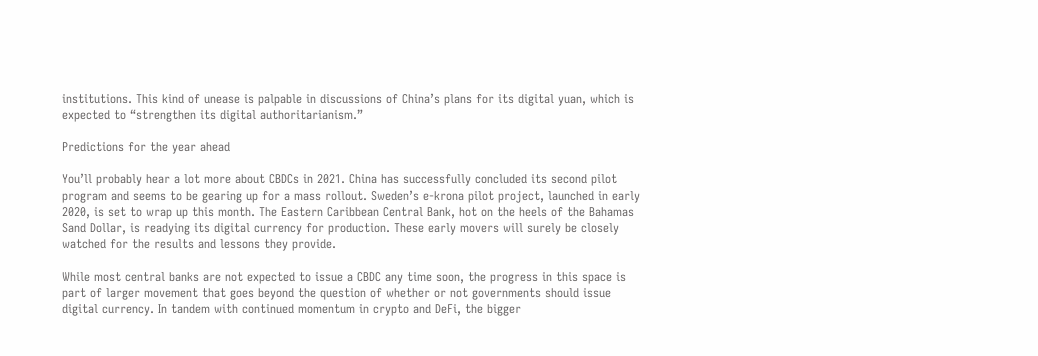institutions. This kind of unease is palpable in discussions of China’s plans for its digital yuan, which is expected to “strengthen its digital authoritarianism.”

Predictions for the year ahead

You’ll probably hear a lot more about CBDCs in 2021. China has successfully concluded its second pilot program and seems to be gearing up for a mass rollout. Sweden’s e-krona pilot project, launched in early 2020, is set to wrap up this month. The Eastern Caribbean Central Bank, hot on the heels of the Bahamas Sand Dollar, is readying its digital currency for production. These early movers will surely be closely watched for the results and lessons they provide.

While most central banks are not expected to issue a CBDC any time soon, the progress in this space is part of larger movement that goes beyond the question of whether or not governments should issue digital currency. In tandem with continued momentum in crypto and DeFi, the bigger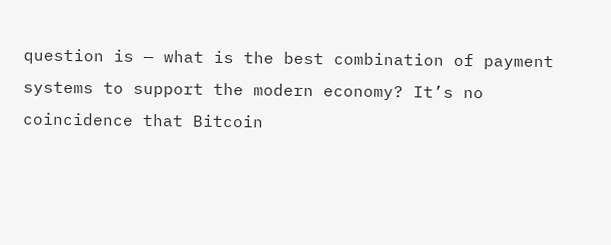question is — what is the best combination of payment systems to support the modern economy? It’s no coincidence that Bitcoin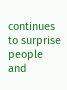continues to surprise people and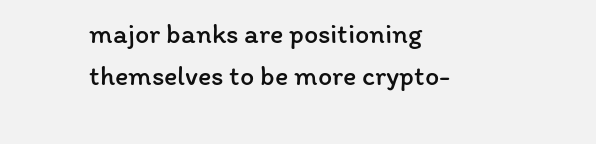major banks are positioning themselves to be more crypto-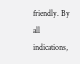friendly. By all indications,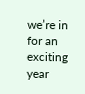we’re in for an exciting year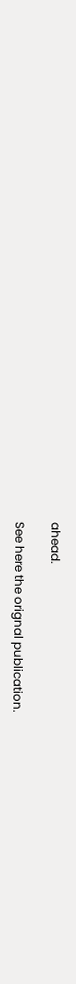ahead.

See here the orignal publication.